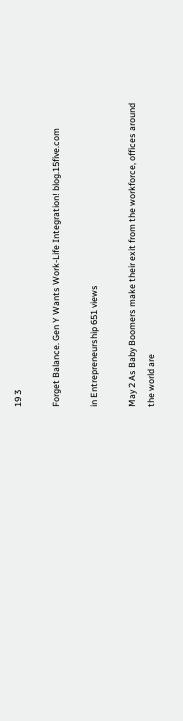19 3

Forget Balance. Gen Y Wants Work-Life Integration! blog.15five.com

in Entrepreneurship 651 views

May 2 As Baby Boomers make their exit from the workforce, offices around the world are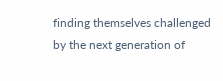finding themselves challenged by the next generation of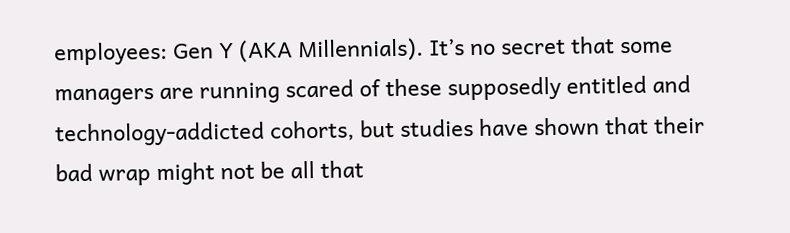employees: Gen Y (AKA Millennials). It’s no secret that some managers are running scared of these supposedly entitled and technology-addicted cohorts, but studies have shown that their bad wrap might not be all that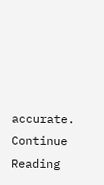accurate. Continue Reading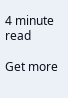4 minute read

Get more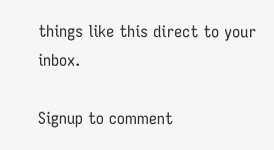things like this direct to your inbox.

Signup to comment